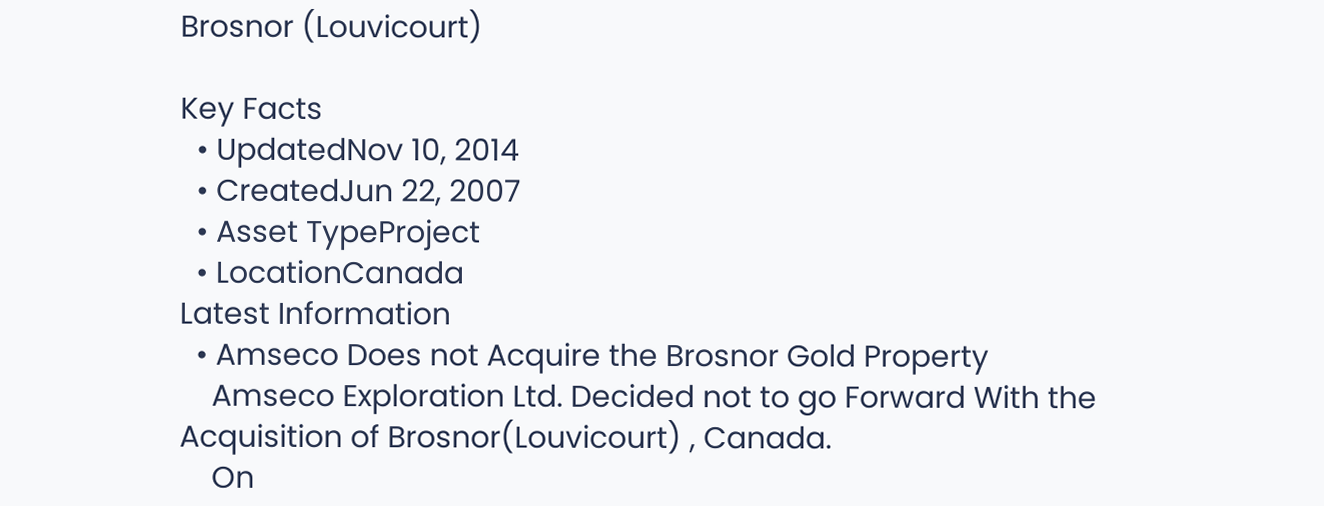Brosnor (Louvicourt)

Key Facts
  • UpdatedNov 10, 2014
  • CreatedJun 22, 2007
  • Asset TypeProject
  • LocationCanada
Latest Information
  • Amseco Does not Acquire the Brosnor Gold Property
    Amseco Exploration Ltd. Decided not to go Forward With the Acquisition of Brosnor(Louvicourt) , Canada.
    On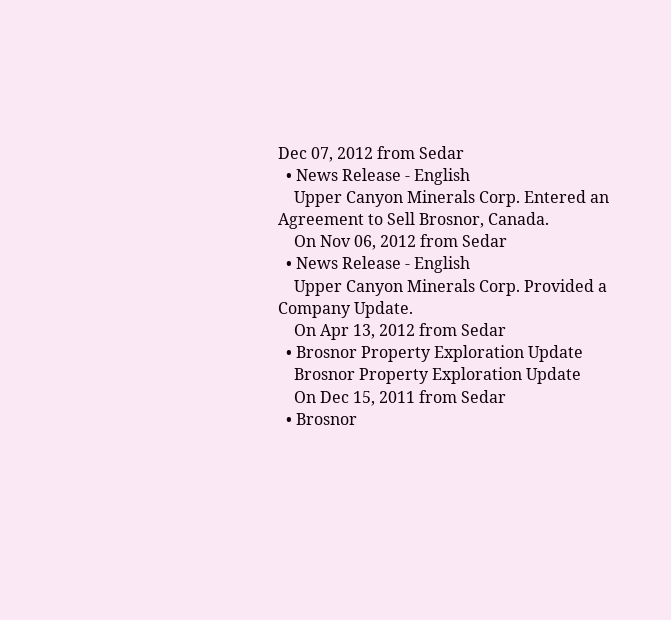Dec 07, 2012 from Sedar
  • News Release - English
    Upper Canyon Minerals Corp. Entered an Agreement to Sell Brosnor, Canada.
    On Nov 06, 2012 from Sedar
  • News Release - English
    Upper Canyon Minerals Corp. Provided a Company Update.
    On Apr 13, 2012 from Sedar
  • Brosnor Property Exploration Update
    Brosnor Property Exploration Update
    On Dec 15, 2011 from Sedar
  • Brosnor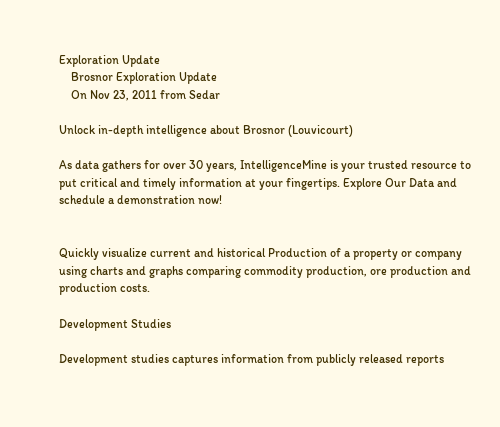Exploration Update
    Brosnor Exploration Update
    On Nov 23, 2011 from Sedar

Unlock in-depth intelligence about Brosnor (Louvicourt)

As data gathers for over 30 years, IntelligenceMine is your trusted resource to put critical and timely information at your fingertips. Explore Our Data and schedule a demonstration now!


Quickly visualize current and historical Production of a property or company using charts and graphs comparing commodity production, ore production and production costs.

Development Studies

Development studies captures information from publicly released reports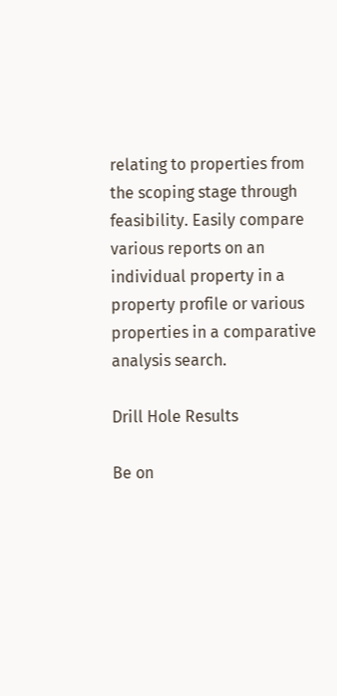relating to properties from the scoping stage through feasibility. Easily compare various reports on an individual property in a property profile or various properties in a comparative analysis search.

Drill Hole Results

Be on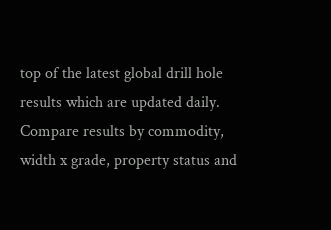top of the latest global drill hole results which are updated daily. Compare results by commodity, width x grade, property status and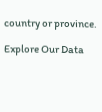country or province.

Explore Our Data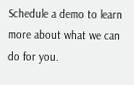Schedule a demo to learn more about what we can do for you.